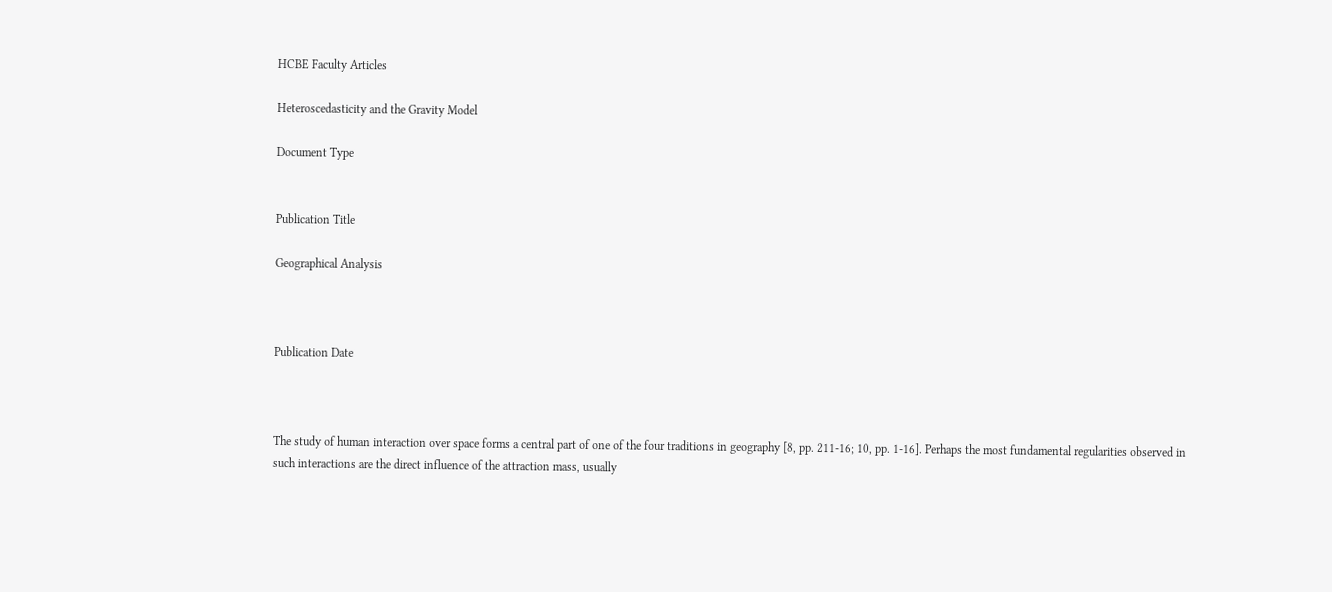HCBE Faculty Articles

Heteroscedasticity and the Gravity Model

Document Type


Publication Title

Geographical Analysis



Publication Date



The study of human interaction over space forms a central part of one of the four traditions in geography [8, pp. 211-16; 10, pp. 1-16]. Perhaps the most fundamental regularities observed in such interactions are the direct influence of the attraction mass, usually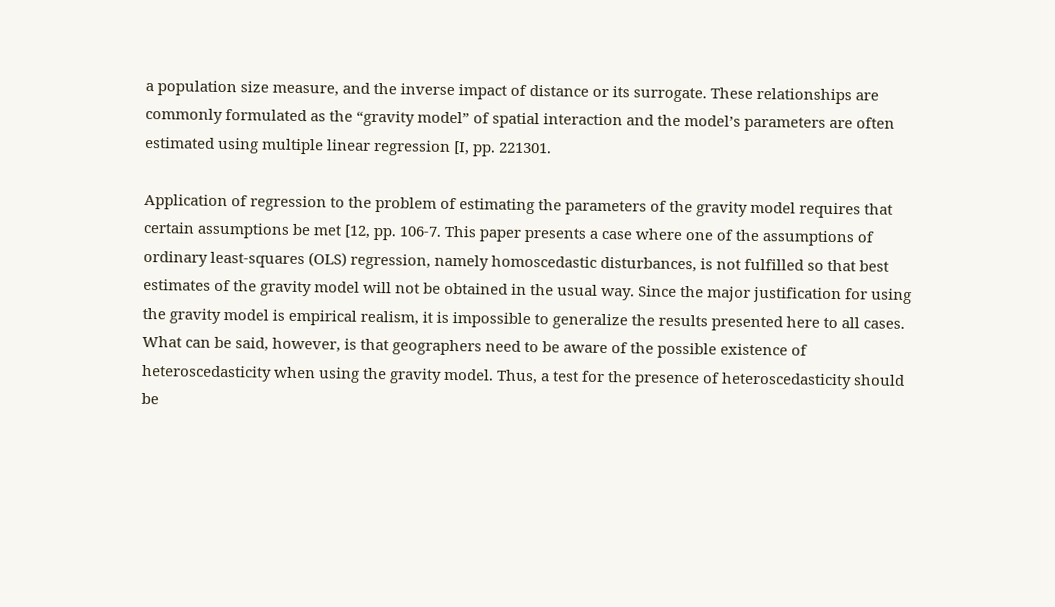a population size measure, and the inverse impact of distance or its surrogate. These relationships are commonly formulated as the “gravity model” of spatial interaction and the model’s parameters are often estimated using multiple linear regression [I, pp. 221301.

Application of regression to the problem of estimating the parameters of the gravity model requires that certain assumptions be met [12, pp. 106-7. This paper presents a case where one of the assumptions of ordinary least-squares (OLS) regression, namely homoscedastic disturbances, is not fulfilled so that best estimates of the gravity model will not be obtained in the usual way. Since the major justification for using the gravity model is empirical realism, it is impossible to generalize the results presented here to all cases. What can be said, however, is that geographers need to be aware of the possible existence of heteroscedasticity when using the gravity model. Thus, a test for the presence of heteroscedasticity should be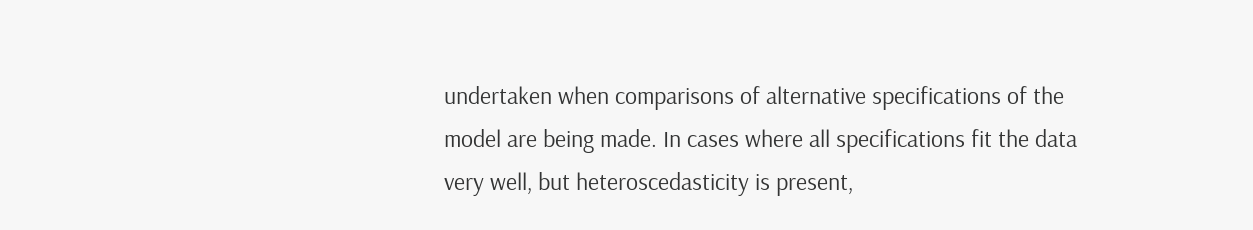undertaken when comparisons of alternative specifications of the model are being made. In cases where all specifications fit the data very well, but heteroscedasticity is present,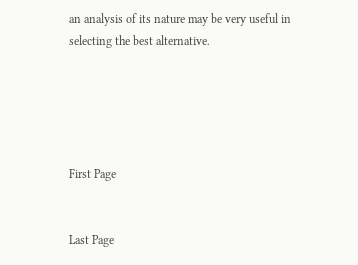an analysis of its nature may be very useful in selecting the best alternative.





First Page


Last Page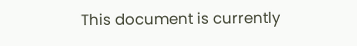This document is currently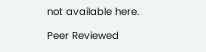not available here.

Peer Reviewed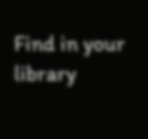Find in your library